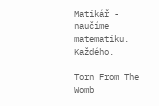Matikář - naučíme matematiku. Každého.

Torn From The Womb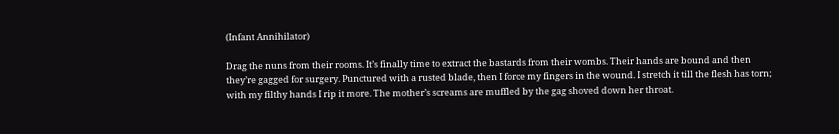(Infant Annihilator)

Drag the nuns from their rooms. It’s finally time to extract the bastards from their wombs. Their hands are bound and then they’re gagged for surgery. Punctured with a rusted blade, then I force my fingers in the wound. I stretch it till the flesh has torn; with my filthy hands I rip it more. The mother’s screams are muffled by the gag shoved down her throat.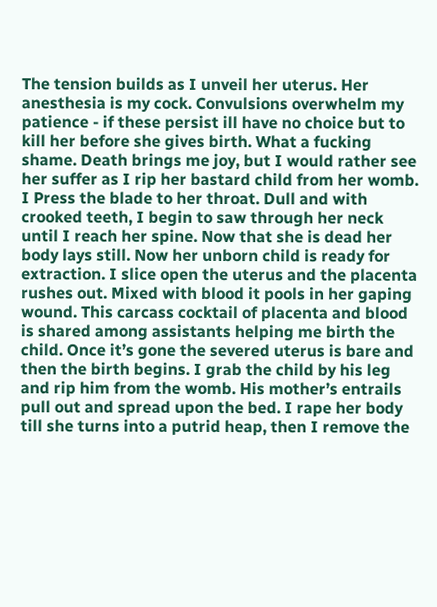The tension builds as I unveil her uterus. Her anesthesia is my cock. Convulsions overwhelm my patience - if these persist ill have no choice but to kill her before she gives birth. What a fucking shame. Death brings me joy, but I would rather see her suffer as I rip her bastard child from her womb. I Press the blade to her throat. Dull and with crooked teeth, I begin to saw through her neck until I reach her spine. Now that she is dead her body lays still. Now her unborn child is ready for extraction. I slice open the uterus and the placenta rushes out. Mixed with blood it pools in her gaping wound. This carcass cocktail of placenta and blood is shared among assistants helping me birth the child. Once it’s gone the severed uterus is bare and then the birth begins. I grab the child by his leg and rip him from the womb. His mother’s entrails pull out and spread upon the bed. I rape her body till she turns into a putrid heap, then I remove the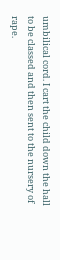umbilical cord. I cart the child down the hall to be classed and then sent to the nursery of rape.